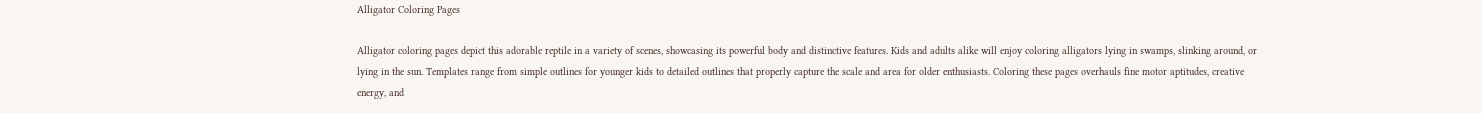Alligator Coloring Pages

Alligator coloring pages depict this adorable reptile in a variety of scenes, showcasing its powerful body and distinctive features. Kids and adults alike will enjoy coloring alligators lying in swamps, slinking around, or lying in the sun. Templates range from simple outlines for younger kids to detailed outlines that properly capture the scale and area for older enthusiasts. Coloring these pages overhauls fine motor aptitudes, creative energy, and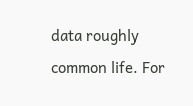data roughly common life. For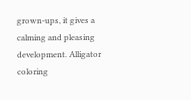grown-ups, it gives a calming and pleasing development. Alligator coloring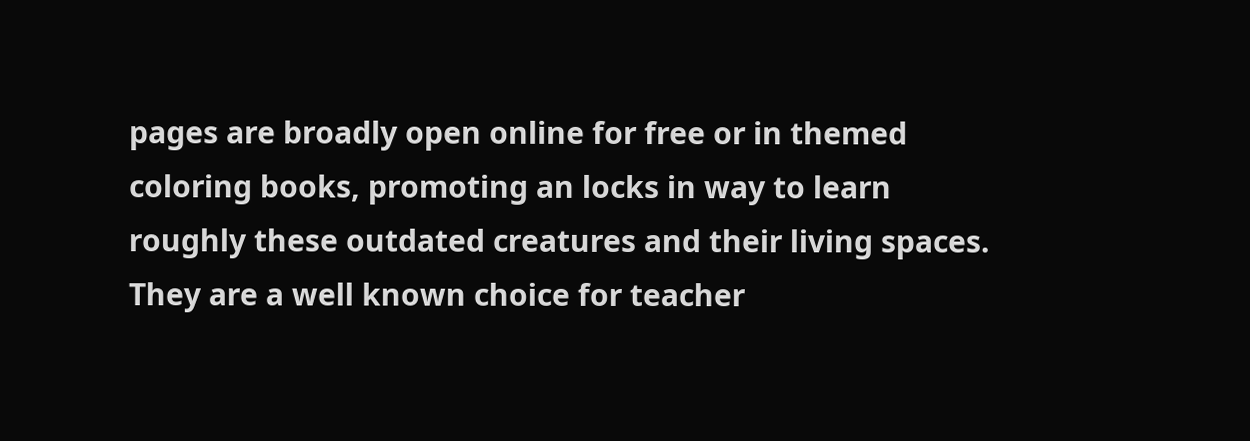pages are broadly open online for free or in themed coloring books, promoting an locks in way to learn roughly these outdated creatures and their living spaces. They are a well known choice for teacher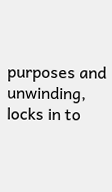purposes and unwinding, locks in to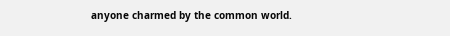anyone charmed by the common world.